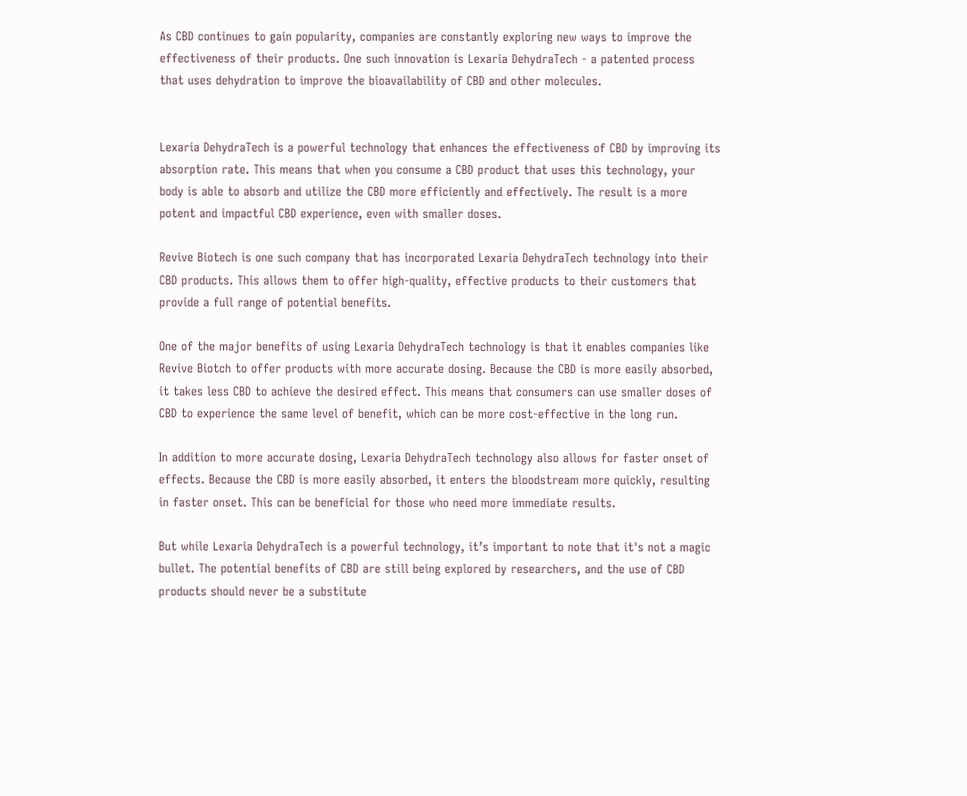As CBD continues to gain popularity, companies are constantly exploring new ways to improve the effectiveness of their products. One such innovation is Lexaria DehydraTech - a patented process that uses dehydration to improve the bioavailability of CBD and other molecules.


Lexaria DehydraTech is a powerful technology that enhances the effectiveness of CBD by improving its absorption rate. This means that when you consume a CBD product that uses this technology, your body is able to absorb and utilize the CBD more efficiently and effectively. The result is a more potent and impactful CBD experience, even with smaller doses.

Revive Biotech is one such company that has incorporated Lexaria DehydraTech technology into their CBD products. This allows them to offer high-quality, effective products to their customers that provide a full range of potential benefits.

One of the major benefits of using Lexaria DehydraTech technology is that it enables companies like Revive Biotch to offer products with more accurate dosing. Because the CBD is more easily absorbed, it takes less CBD to achieve the desired effect. This means that consumers can use smaller doses of CBD to experience the same level of benefit, which can be more cost-effective in the long run.

In addition to more accurate dosing, Lexaria DehydraTech technology also allows for faster onset of effects. Because the CBD is more easily absorbed, it enters the bloodstream more quickly, resulting in faster onset. This can be beneficial for those who need more immediate results.

But while Lexaria DehydraTech is a powerful technology, it’s important to note that it's not a magic bullet. The potential benefits of CBD are still being explored by researchers, and the use of CBD products should never be a substitute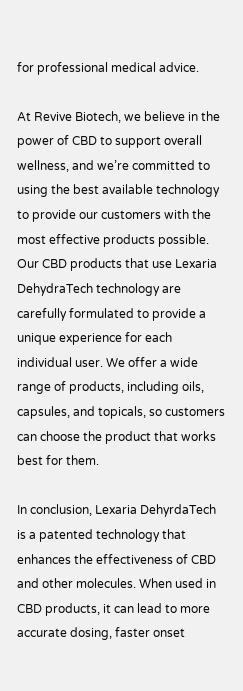for professional medical advice.

At Revive Biotech, we believe in the power of CBD to support overall wellness, and we’re committed to using the best available technology to provide our customers with the most effective products possible. Our CBD products that use Lexaria DehydraTech technology are carefully formulated to provide a unique experience for each individual user. We offer a wide range of products, including oils, capsules, and topicals, so customers can choose the product that works best for them.

In conclusion, Lexaria DehyrdaTech is a patented technology that enhances the effectiveness of CBD and other molecules. When used in CBD products, it can lead to more accurate dosing, faster onset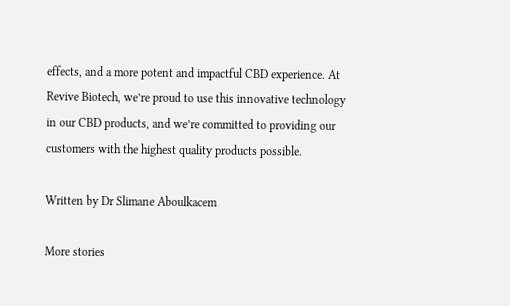effects, and a more potent and impactful CBD experience. At Revive Biotech, we’re proud to use this innovative technology in our CBD products, and we’re committed to providing our customers with the highest quality products possible.

Written by Dr Slimane Aboulkacem

More stories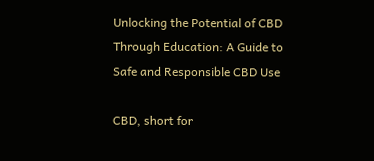Unlocking the Potential of CBD Through Education: A Guide to Safe and Responsible CBD Use

CBD, short for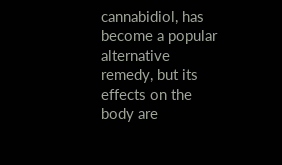cannabidiol, has become a popular alternative remedy, but its effects on the body are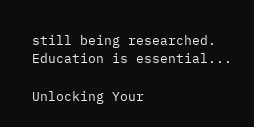still being researched. Education is essential...

Unlocking Your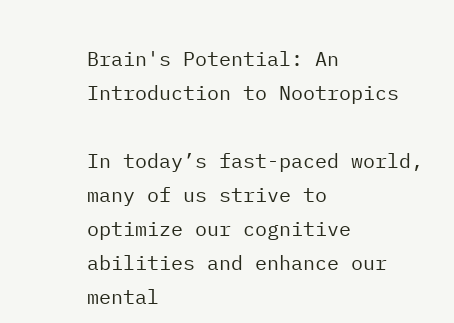Brain's Potential: An Introduction to Nootropics

In today’s fast-paced world, many of us strive to optimize our cognitive abilities and enhance our mental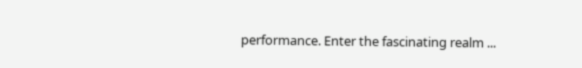performance. Enter the fascinating realm ...